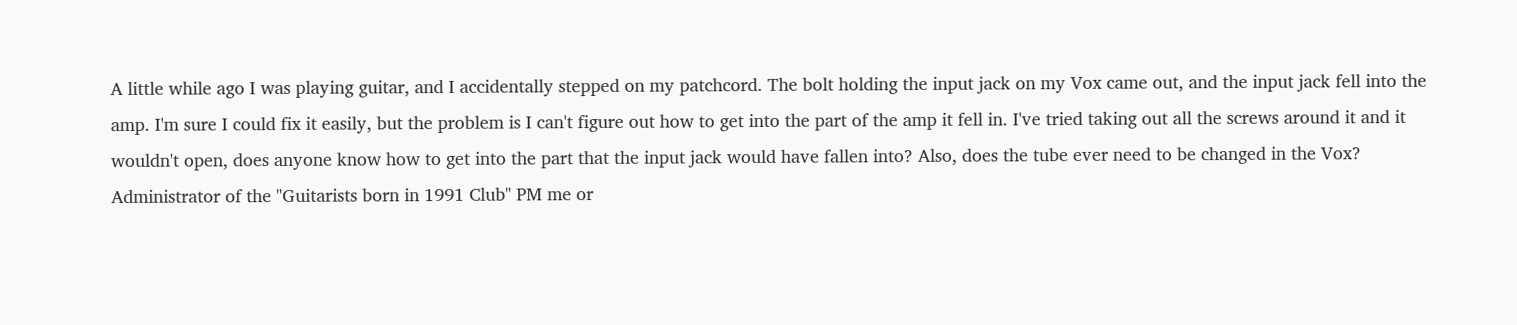A little while ago I was playing guitar, and I accidentally stepped on my patchcord. The bolt holding the input jack on my Vox came out, and the input jack fell into the amp. I'm sure I could fix it easily, but the problem is I can't figure out how to get into the part of the amp it fell in. I've tried taking out all the screws around it and it wouldn't open, does anyone know how to get into the part that the input jack would have fallen into? Also, does the tube ever need to be changed in the Vox?
Administrator of the "Guitarists born in 1991 Club" PM me or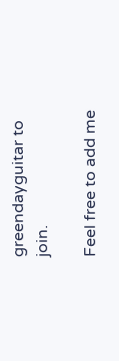greendayguitar to join.

Feel free to add me